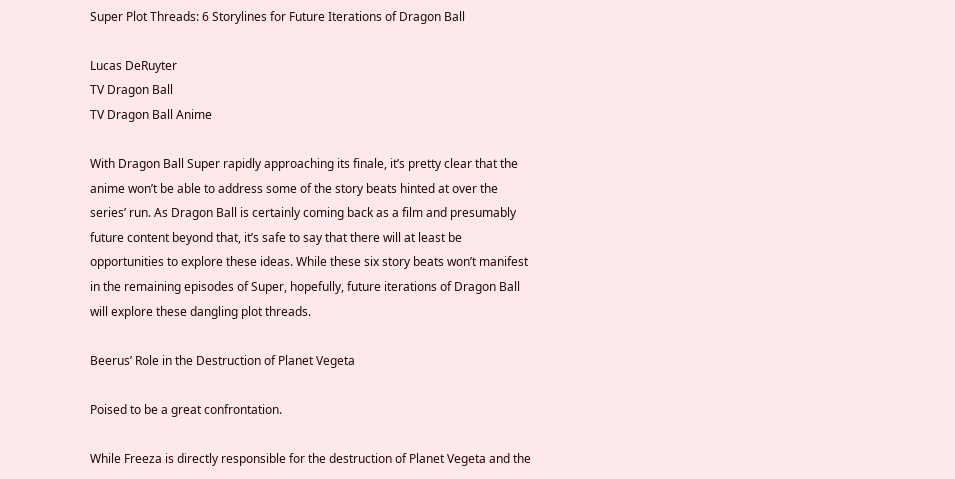Super Plot Threads: 6 Storylines for Future Iterations of Dragon Ball

Lucas DeRuyter
TV Dragon Ball
TV Dragon Ball Anime

With Dragon Ball Super rapidly approaching its finale, it’s pretty clear that the anime won’t be able to address some of the story beats hinted at over the series’ run. As Dragon Ball is certainly coming back as a film and presumably future content beyond that, it’s safe to say that there will at least be opportunities to explore these ideas. While these six story beats won’t manifest in the remaining episodes of Super, hopefully, future iterations of Dragon Ball will explore these dangling plot threads.

Beerus’ Role in the Destruction of Planet Vegeta

Poised to be a great confrontation.

While Freeza is directly responsible for the destruction of Planet Vegeta and the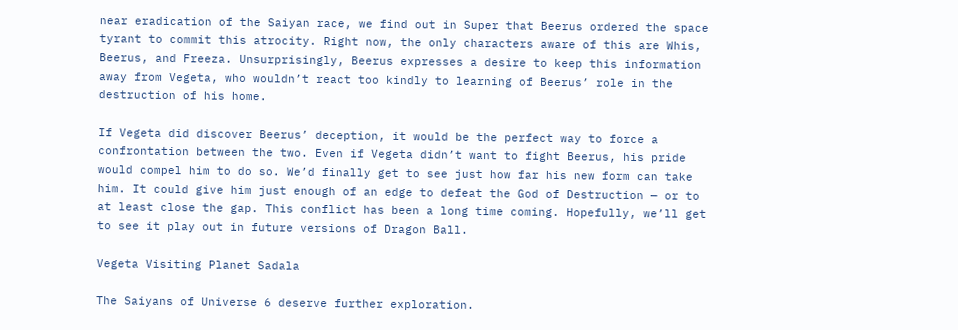near eradication of the Saiyan race, we find out in Super that Beerus ordered the space tyrant to commit this atrocity. Right now, the only characters aware of this are Whis, Beerus, and Freeza. Unsurprisingly, Beerus expresses a desire to keep this information away from Vegeta, who wouldn’t react too kindly to learning of Beerus’ role in the destruction of his home.

If Vegeta did discover Beerus’ deception, it would be the perfect way to force a confrontation between the two. Even if Vegeta didn’t want to fight Beerus, his pride would compel him to do so. We’d finally get to see just how far his new form can take him. It could give him just enough of an edge to defeat the God of Destruction — or to at least close the gap. This conflict has been a long time coming. Hopefully, we’ll get to see it play out in future versions of Dragon Ball.

Vegeta Visiting Planet Sadala

The Saiyans of Universe 6 deserve further exploration.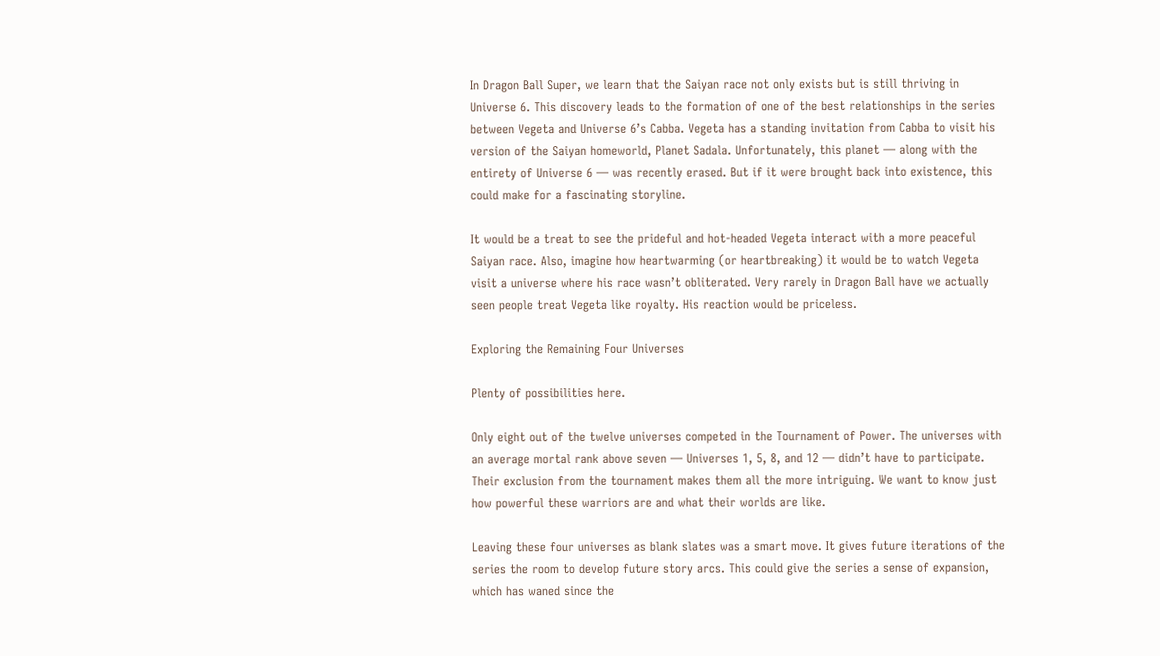In Dragon Ball Super, we learn that the Saiyan race not only exists but is still thriving in Universe 6. This discovery leads to the formation of one of the best relationships in the series between Vegeta and Universe 6’s Cabba. Vegeta has a standing invitation from Cabba to visit his version of the Saiyan homeworld, Planet Sadala. Unfortunately, this planet — along with the entirety of Universe 6 — was recently erased. But if it were brought back into existence, this could make for a fascinating storyline.

It would be a treat to see the prideful and hot-headed Vegeta interact with a more peaceful Saiyan race. Also, imagine how heartwarming (or heartbreaking) it would be to watch Vegeta visit a universe where his race wasn’t obliterated. Very rarely in Dragon Ball have we actually seen people treat Vegeta like royalty. His reaction would be priceless.

Exploring the Remaining Four Universes

Plenty of possibilities here.

Only eight out of the twelve universes competed in the Tournament of Power. The universes with an average mortal rank above seven — Universes 1, 5, 8, and 12 — didn’t have to participate. Their exclusion from the tournament makes them all the more intriguing. We want to know just how powerful these warriors are and what their worlds are like.

Leaving these four universes as blank slates was a smart move. It gives future iterations of the series the room to develop future story arcs. This could give the series a sense of expansion, which has waned since the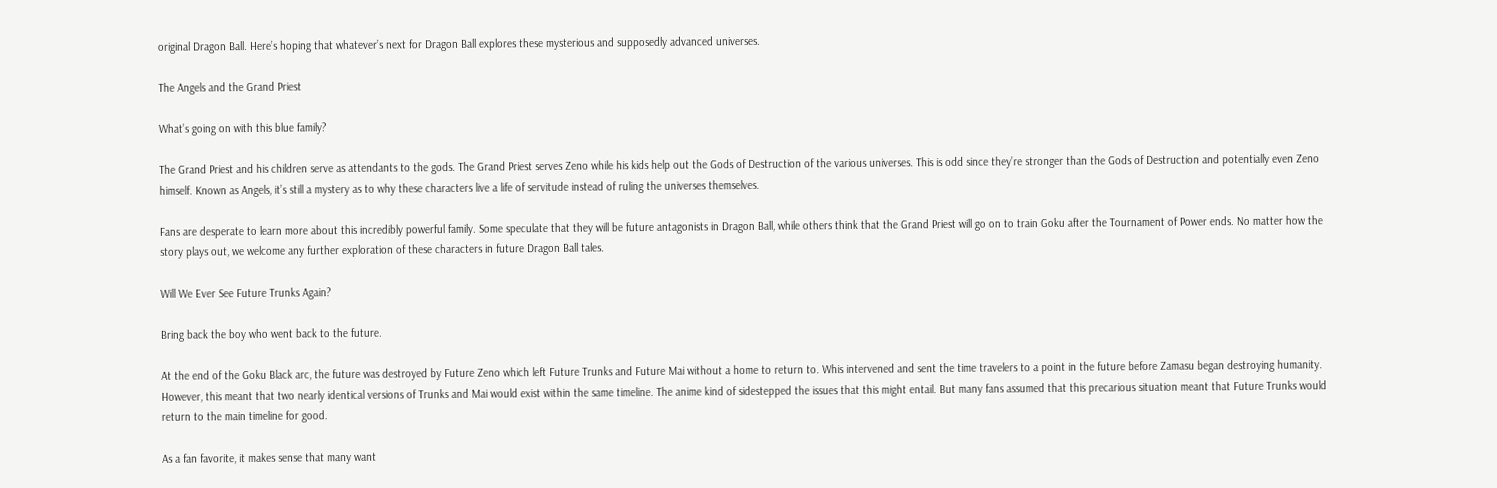original Dragon Ball. Here’s hoping that whatever’s next for Dragon Ball explores these mysterious and supposedly advanced universes.

The Angels and the Grand Priest

What’s going on with this blue family?

The Grand Priest and his children serve as attendants to the gods. The Grand Priest serves Zeno while his kids help out the Gods of Destruction of the various universes. This is odd since they’re stronger than the Gods of Destruction and potentially even Zeno himself. Known as Angels, it’s still a mystery as to why these characters live a life of servitude instead of ruling the universes themselves.

Fans are desperate to learn more about this incredibly powerful family. Some speculate that they will be future antagonists in Dragon Ball, while others think that the Grand Priest will go on to train Goku after the Tournament of Power ends. No matter how the story plays out, we welcome any further exploration of these characters in future Dragon Ball tales.

Will We Ever See Future Trunks Again?

Bring back the boy who went back to the future.

At the end of the Goku Black arc, the future was destroyed by Future Zeno which left Future Trunks and Future Mai without a home to return to. Whis intervened and sent the time travelers to a point in the future before Zamasu began destroying humanity. However, this meant that two nearly identical versions of Trunks and Mai would exist within the same timeline. The anime kind of sidestepped the issues that this might entail. But many fans assumed that this precarious situation meant that Future Trunks would return to the main timeline for good.

As a fan favorite, it makes sense that many want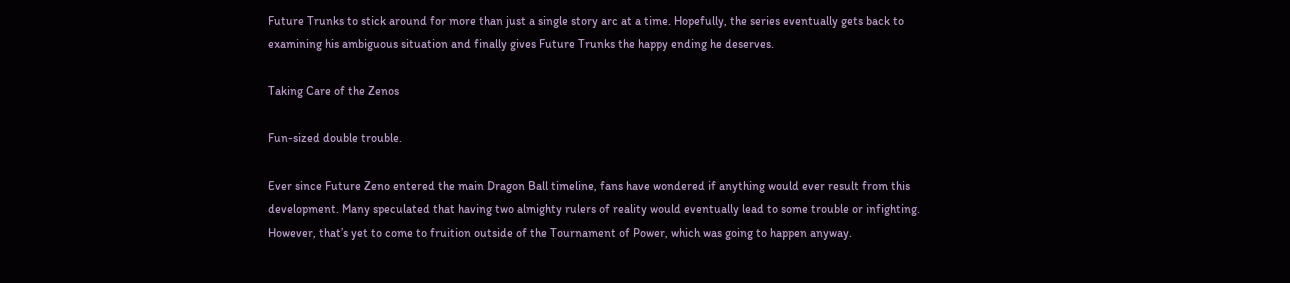Future Trunks to stick around for more than just a single story arc at a time. Hopefully, the series eventually gets back to examining his ambiguous situation and finally gives Future Trunks the happy ending he deserves.

Taking Care of the Zenos

Fun-sized double trouble.

Ever since Future Zeno entered the main Dragon Ball timeline, fans have wondered if anything would ever result from this development. Many speculated that having two almighty rulers of reality would eventually lead to some trouble or infighting. However, that’s yet to come to fruition outside of the Tournament of Power, which was going to happen anyway.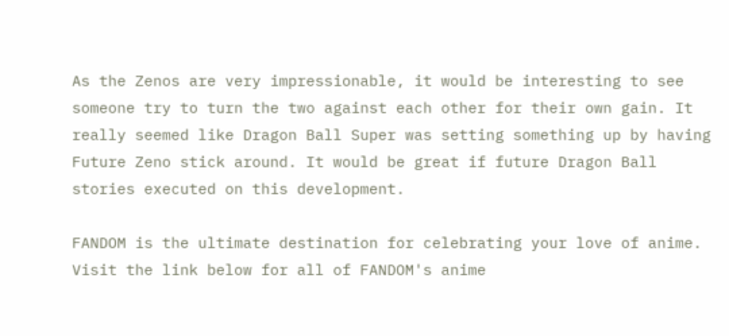As the Zenos are very impressionable, it would be interesting to see someone try to turn the two against each other for their own gain. It really seemed like Dragon Ball Super was setting something up by having Future Zeno stick around. It would be great if future Dragon Ball stories executed on this development.

FANDOM is the ultimate destination for celebrating your love of anime. Visit the link below for all of FANDOM's anime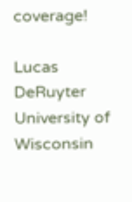coverage!

Lucas DeRuyter
University of Wisconsin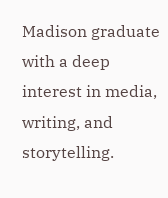Madison graduate with a deep interest in media, writing, and storytelling.